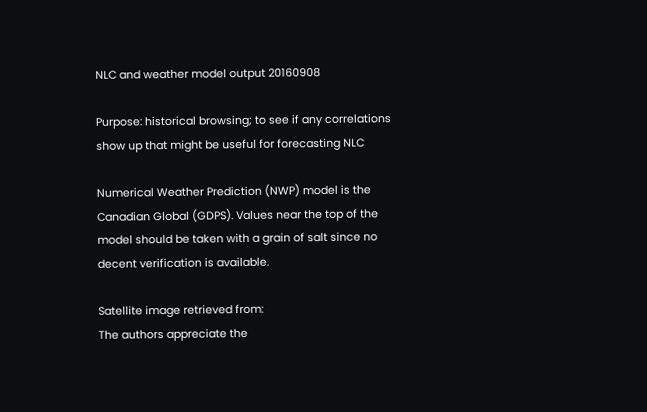NLC and weather model output 20160908

Purpose: historical browsing; to see if any correlations show up that might be useful for forecasting NLC

Numerical Weather Prediction (NWP) model is the Canadian Global (GDPS). Values near the top of the model should be taken with a grain of salt since no decent verification is available.

Satellite image retrieved from:
The authors appreciate the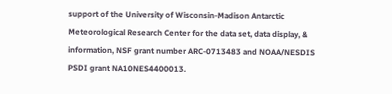support of the University of Wisconsin-Madison Antarctic Meteorological Research Center for the data set, data display, & information, NSF grant number ARC-0713483 and NOAA/NESDIS PSDI grant NA10NES4400013.